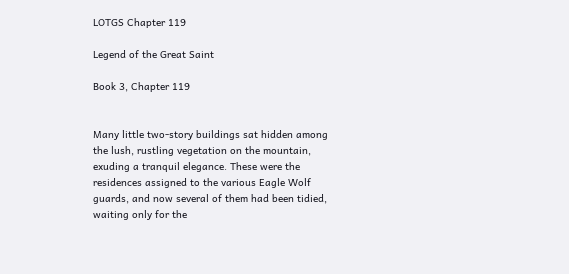LOTGS Chapter 119

Legend of the Great Saint

Book 3, Chapter 119


Many little two-story buildings sat hidden among the lush, rustling vegetation on the mountain, exuding a tranquil elegance. These were the residences assigned to the various Eagle Wolf guards, and now several of them had been tidied, waiting only for the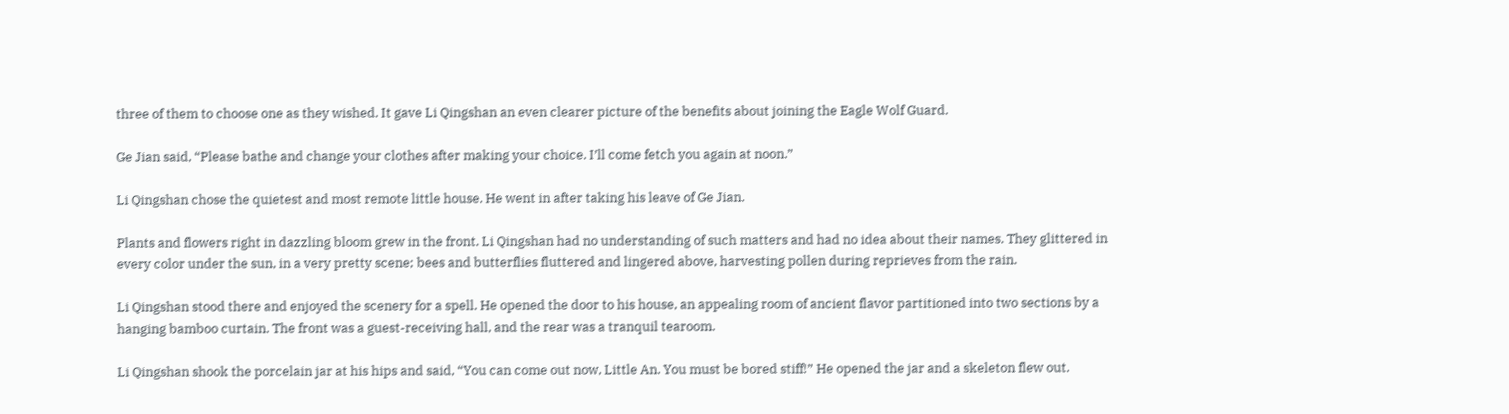three of them to choose one as they wished. It gave Li Qingshan an even clearer picture of the benefits about joining the Eagle Wolf Guard.

Ge Jian said, “Please bathe and change your clothes after making your choice. I’ll come fetch you again at noon.”

Li Qingshan chose the quietest and most remote little house. He went in after taking his leave of Ge Jian.

Plants and flowers right in dazzling bloom grew in the front. Li Qingshan had no understanding of such matters and had no idea about their names. They glittered in every color under the sun, in a very pretty scene; bees and butterflies fluttered and lingered above, harvesting pollen during reprieves from the rain.

Li Qingshan stood there and enjoyed the scenery for a spell. He opened the door to his house, an appealing room of ancient flavor partitioned into two sections by a hanging bamboo curtain. The front was a guest-receiving hall, and the rear was a tranquil tearoom.

Li Qingshan shook the porcelain jar at his hips and said, “You can come out now, Little An. You must be bored stiff!” He opened the jar and a skeleton flew out.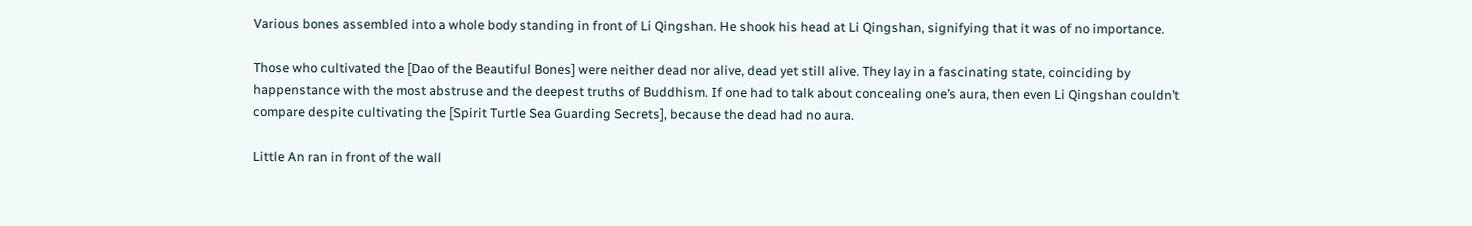Various bones assembled into a whole body standing in front of Li Qingshan. He shook his head at Li Qingshan, signifying that it was of no importance.

Those who cultivated the [Dao of the Beautiful Bones] were neither dead nor alive, dead yet still alive. They lay in a fascinating state, coinciding by happenstance with the most abstruse and the deepest truths of Buddhism. If one had to talk about concealing one’s aura, then even Li Qingshan couldn’t compare despite cultivating the [Spirit Turtle Sea Guarding Secrets], because the dead had no aura.

Little An ran in front of the wall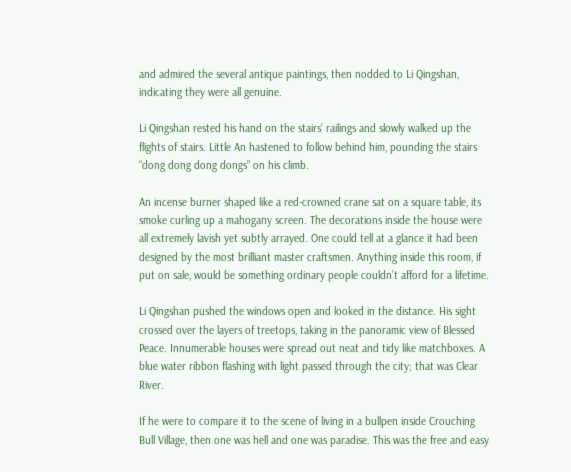and admired the several antique paintings, then nodded to Li Qingshan, indicating they were all genuine.

Li Qingshan rested his hand on the stairs’ railings and slowly walked up the flights of stairs. Little An hastened to follow behind him, pounding the stairs “dong dong dong dongs” on his climb.

An incense burner shaped like a red-crowned crane sat on a square table, its smoke curling up a mahogany screen. The decorations inside the house were all extremely lavish yet subtly arrayed. One could tell at a glance it had been designed by the most brilliant master craftsmen. Anything inside this room, if put on sale, would be something ordinary people couldn’t afford for a lifetime.

Li Qingshan pushed the windows open and looked in the distance. His sight crossed over the layers of treetops, taking in the panoramic view of Blessed Peace. Innumerable houses were spread out neat and tidy like matchboxes. A blue water ribbon flashing with light passed through the city; that was Clear River.

If he were to compare it to the scene of living in a bullpen inside Crouching Bull Village, then one was hell and one was paradise. This was the free and easy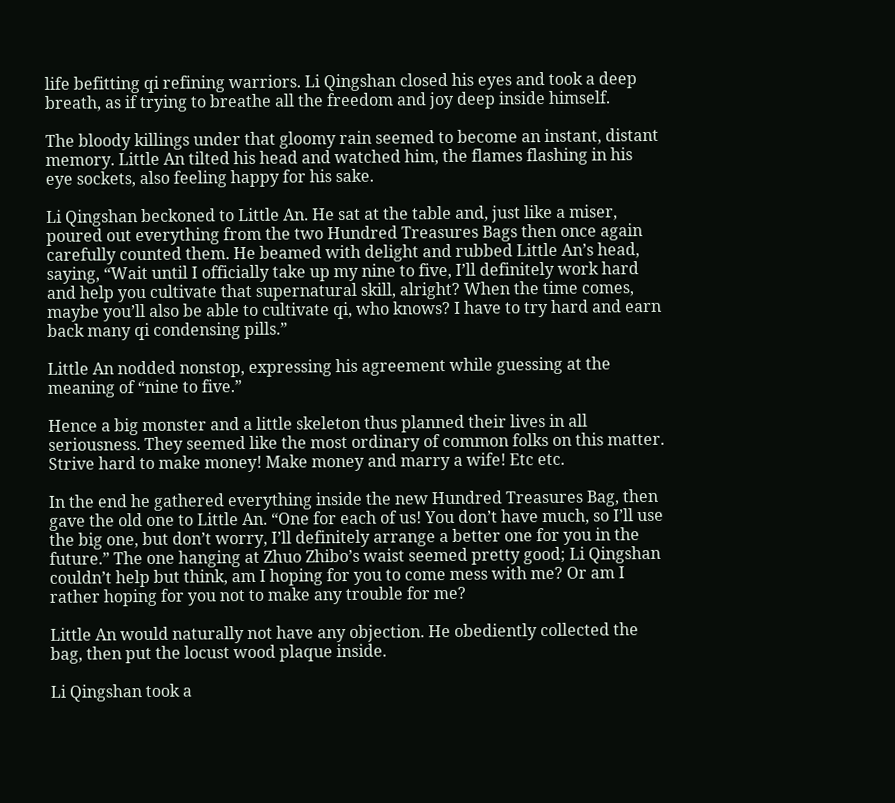life befitting qi refining warriors. Li Qingshan closed his eyes and took a deep breath, as if trying to breathe all the freedom and joy deep inside himself.

The bloody killings under that gloomy rain seemed to become an instant, distant memory. Little An tilted his head and watched him, the flames flashing in his eye sockets, also feeling happy for his sake.

Li Qingshan beckoned to Little An. He sat at the table and, just like a miser, poured out everything from the two Hundred Treasures Bags then once again carefully counted them. He beamed with delight and rubbed Little An’s head, saying, “Wait until I officially take up my nine to five, I’ll definitely work hard and help you cultivate that supernatural skill, alright? When the time comes, maybe you’ll also be able to cultivate qi, who knows? I have to try hard and earn back many qi condensing pills.”

Little An nodded nonstop, expressing his agreement while guessing at the meaning of “nine to five.”

Hence a big monster and a little skeleton thus planned their lives in all seriousness. They seemed like the most ordinary of common folks on this matter. Strive hard to make money! Make money and marry a wife! Etc etc.

In the end he gathered everything inside the new Hundred Treasures Bag, then gave the old one to Little An. “One for each of us! You don’t have much, so I’ll use the big one, but don’t worry, I’ll definitely arrange a better one for you in the future.” The one hanging at Zhuo Zhibo’s waist seemed pretty good; Li Qingshan couldn’t help but think, am I hoping for you to come mess with me? Or am I rather hoping for you not to make any trouble for me?

Little An would naturally not have any objection. He obediently collected the bag, then put the locust wood plaque inside.

Li Qingshan took a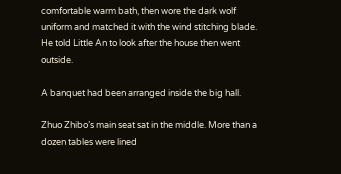comfortable warm bath, then wore the dark wolf uniform and matched it with the wind stitching blade. He told Little An to look after the house then went outside.

A banquet had been arranged inside the big hall.

Zhuo Zhibo’s main seat sat in the middle. More than a dozen tables were lined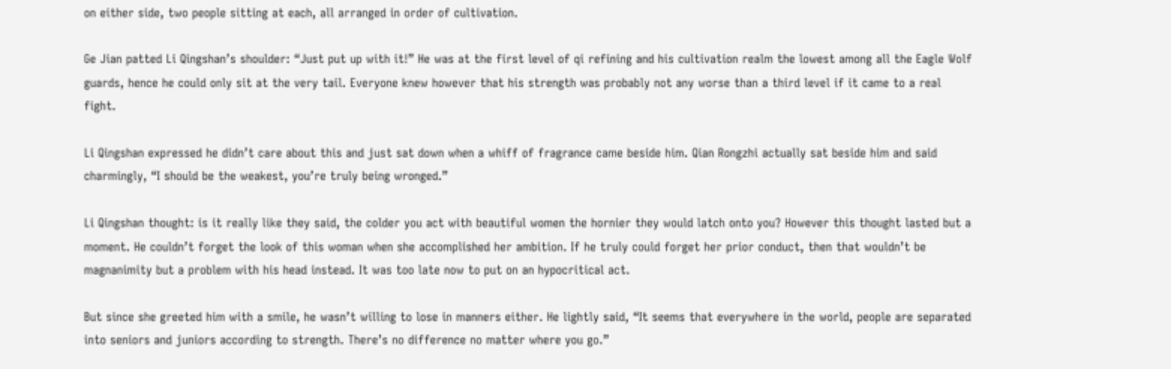on either side, two people sitting at each, all arranged in order of cultivation.

Ge Jian patted Li Qingshan’s shoulder: “Just put up with it!” He was at the first level of qi refining and his cultivation realm the lowest among all the Eagle Wolf guards, hence he could only sit at the very tail. Everyone knew however that his strength was probably not any worse than a third level if it came to a real fight.

Li Qingshan expressed he didn’t care about this and just sat down when a whiff of fragrance came beside him. Qian Rongzhi actually sat beside him and said charmingly, “I should be the weakest, you’re truly being wronged.”

Li Qingshan thought: is it really like they said, the colder you act with beautiful women the hornier they would latch onto you? However this thought lasted but a moment. He couldn’t forget the look of this woman when she accomplished her ambition. If he truly could forget her prior conduct, then that wouldn’t be magnanimity but a problem with his head instead. It was too late now to put on an hypocritical act.

But since she greeted him with a smile, he wasn’t willing to lose in manners either. He lightly said, “It seems that everywhere in the world, people are separated into seniors and juniors according to strength. There’s no difference no matter where you go.”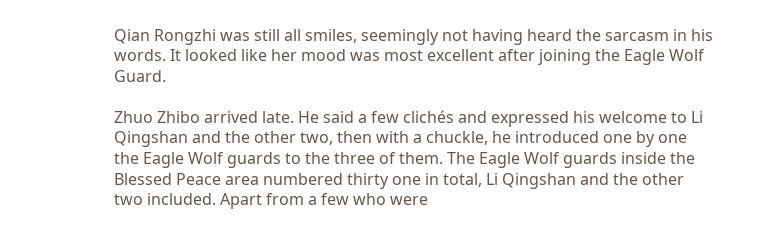Qian Rongzhi was still all smiles, seemingly not having heard the sarcasm in his words. It looked like her mood was most excellent after joining the Eagle Wolf Guard.

Zhuo Zhibo arrived late. He said a few clichés and expressed his welcome to Li Qingshan and the other two, then with a chuckle, he introduced one by one the Eagle Wolf guards to the three of them. The Eagle Wolf guards inside the Blessed Peace area numbered thirty one in total, Li Qingshan and the other two included. Apart from a few who were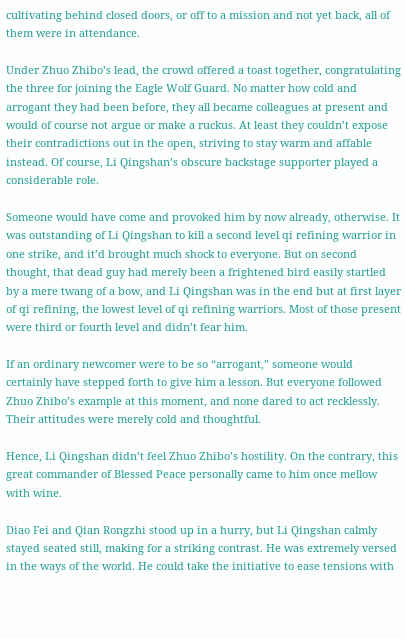cultivating behind closed doors, or off to a mission and not yet back, all of them were in attendance.

Under Zhuo Zhibo’s lead, the crowd offered a toast together, congratulating the three for joining the Eagle Wolf Guard. No matter how cold and arrogant they had been before, they all became colleagues at present and would of course not argue or make a ruckus. At least they couldn’t expose their contradictions out in the open, striving to stay warm and affable instead. Of course, Li Qingshan’s obscure backstage supporter played a considerable role.

Someone would have come and provoked him by now already, otherwise. It was outstanding of Li Qingshan to kill a second level qi refining warrior in one strike, and it’d brought much shock to everyone. But on second thought, that dead guy had merely been a frightened bird easily startled by a mere twang of a bow, and Li Qingshan was in the end but at first layer of qi refining, the lowest level of qi refining warriors. Most of those present were third or fourth level and didn’t fear him.

If an ordinary newcomer were to be so “arrogant,” someone would certainly have stepped forth to give him a lesson. But everyone followed Zhuo Zhibo’s example at this moment, and none dared to act recklessly. Their attitudes were merely cold and thoughtful.

Hence, Li Qingshan didn’t feel Zhuo Zhibo’s hostility. On the contrary, this great commander of Blessed Peace personally came to him once mellow with wine.

Diao Fei and Qian Rongzhi stood up in a hurry, but Li Qingshan calmly stayed seated still, making for a striking contrast. He was extremely versed in the ways of the world. He could take the initiative to ease tensions with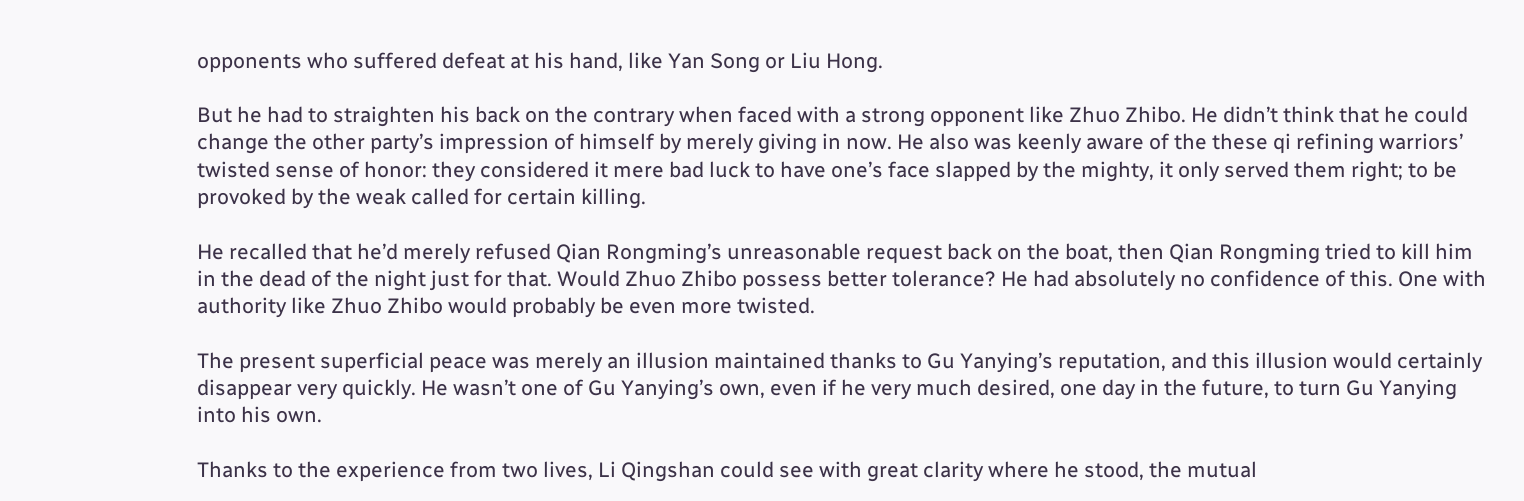opponents who suffered defeat at his hand, like Yan Song or Liu Hong.

But he had to straighten his back on the contrary when faced with a strong opponent like Zhuo Zhibo. He didn’t think that he could change the other party’s impression of himself by merely giving in now. He also was keenly aware of the these qi refining warriors’ twisted sense of honor: they considered it mere bad luck to have one’s face slapped by the mighty, it only served them right; to be provoked by the weak called for certain killing.

He recalled that he’d merely refused Qian Rongming’s unreasonable request back on the boat, then Qian Rongming tried to kill him in the dead of the night just for that. Would Zhuo Zhibo possess better tolerance? He had absolutely no confidence of this. One with authority like Zhuo Zhibo would probably be even more twisted.

The present superficial peace was merely an illusion maintained thanks to Gu Yanying’s reputation, and this illusion would certainly disappear very quickly. He wasn’t one of Gu Yanying’s own, even if he very much desired, one day in the future, to turn Gu Yanying into his own.

Thanks to the experience from two lives, Li Qingshan could see with great clarity where he stood, the mutual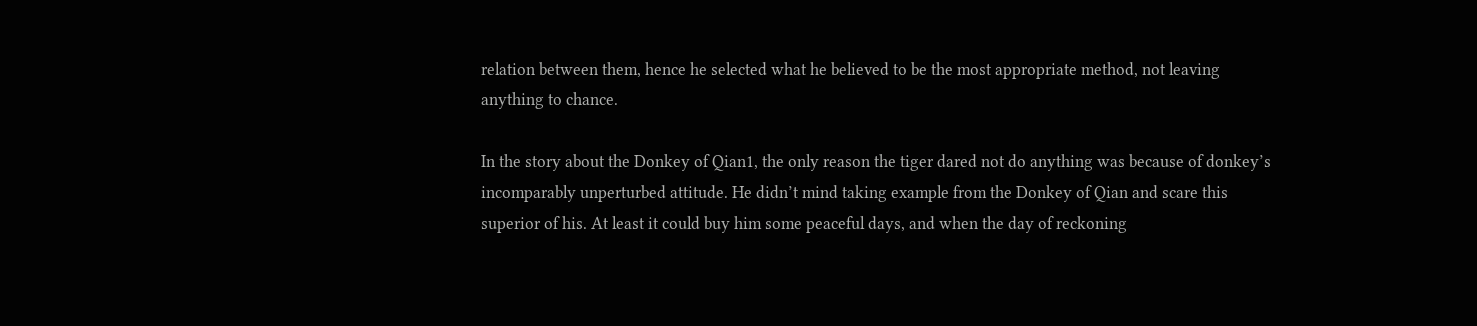relation between them, hence he selected what he believed to be the most appropriate method, not leaving anything to chance.

In the story about the Donkey of Qian1, the only reason the tiger dared not do anything was because of donkey’s incomparably unperturbed attitude. He didn’t mind taking example from the Donkey of Qian and scare this superior of his. At least it could buy him some peaceful days, and when the day of reckoning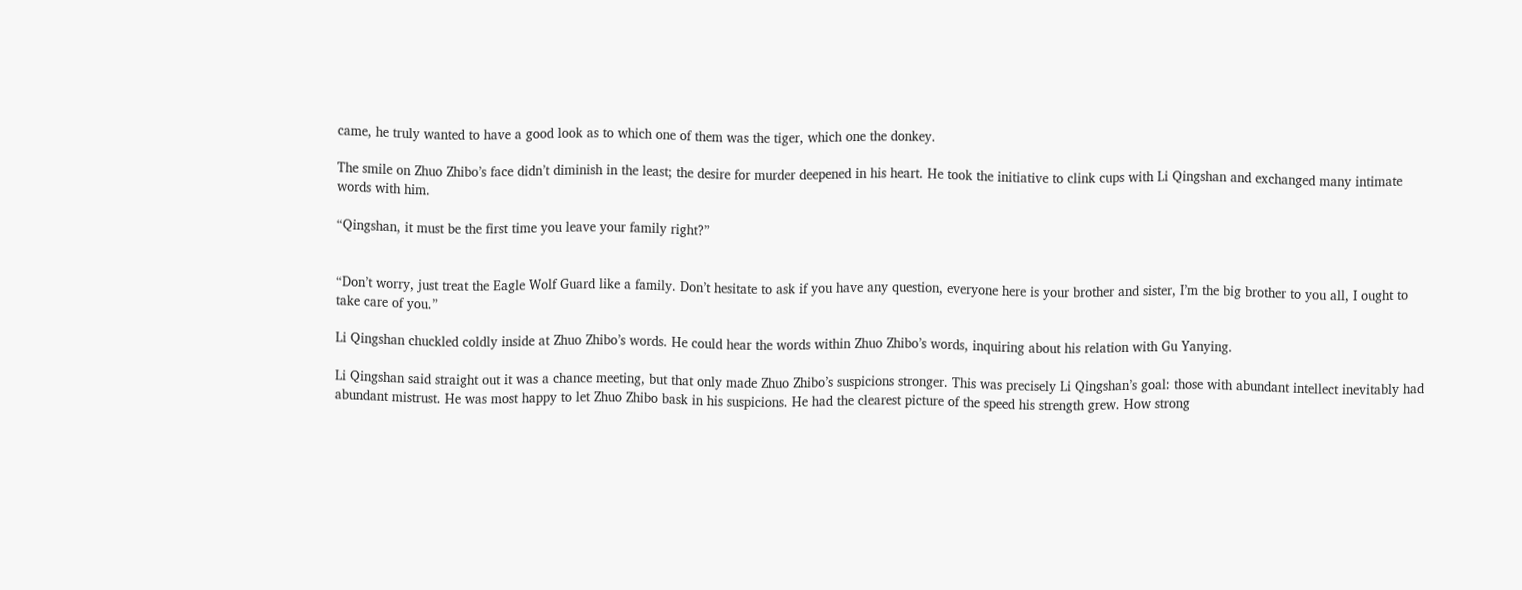came, he truly wanted to have a good look as to which one of them was the tiger, which one the donkey.

The smile on Zhuo Zhibo’s face didn’t diminish in the least; the desire for murder deepened in his heart. He took the initiative to clink cups with Li Qingshan and exchanged many intimate words with him.

“Qingshan, it must be the first time you leave your family right?”


“Don’t worry, just treat the Eagle Wolf Guard like a family. Don’t hesitate to ask if you have any question, everyone here is your brother and sister, I’m the big brother to you all, I ought to take care of you.”

Li Qingshan chuckled coldly inside at Zhuo Zhibo’s words. He could hear the words within Zhuo Zhibo’s words, inquiring about his relation with Gu Yanying.

Li Qingshan said straight out it was a chance meeting, but that only made Zhuo Zhibo’s suspicions stronger. This was precisely Li Qingshan’s goal: those with abundant intellect inevitably had abundant mistrust. He was most happy to let Zhuo Zhibo bask in his suspicions. He had the clearest picture of the speed his strength grew. How strong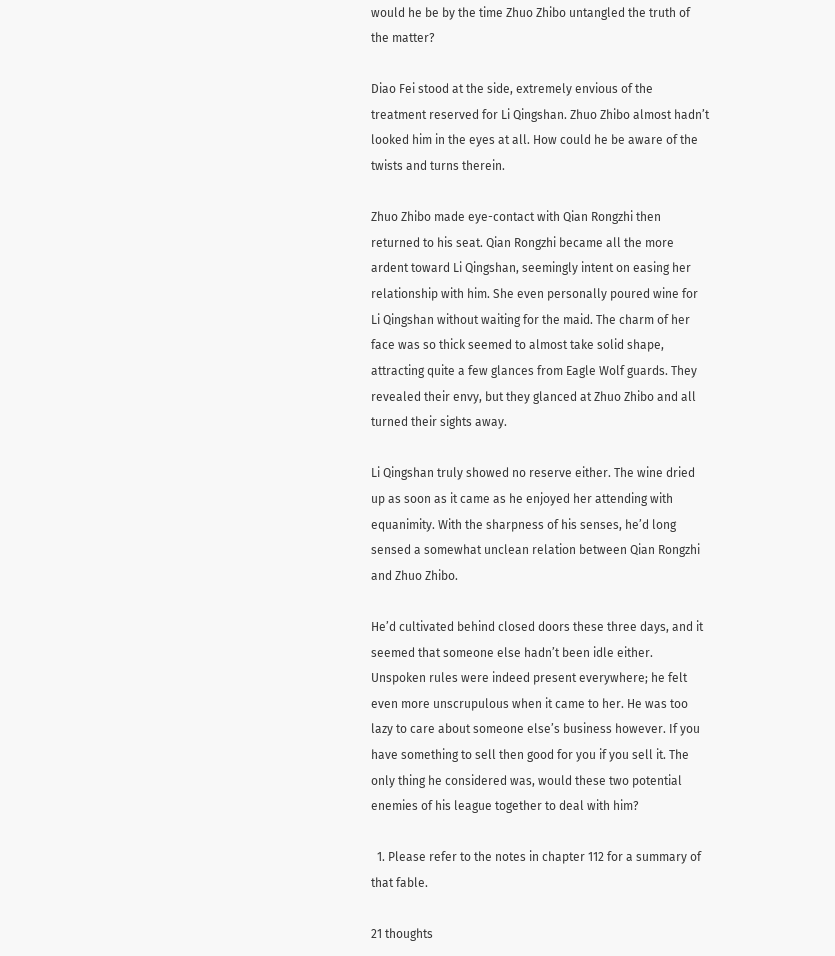would he be by the time Zhuo Zhibo untangled the truth of the matter?

Diao Fei stood at the side, extremely envious of the treatment reserved for Li Qingshan. Zhuo Zhibo almost hadn’t looked him in the eyes at all. How could he be aware of the twists and turns therein.

Zhuo Zhibo made eye-contact with Qian Rongzhi then returned to his seat. Qian Rongzhi became all the more ardent toward Li Qingshan, seemingly intent on easing her relationship with him. She even personally poured wine for Li Qingshan without waiting for the maid. The charm of her face was so thick seemed to almost take solid shape, attracting quite a few glances from Eagle Wolf guards. They revealed their envy, but they glanced at Zhuo Zhibo and all turned their sights away.

Li Qingshan truly showed no reserve either. The wine dried up as soon as it came as he enjoyed her attending with equanimity. With the sharpness of his senses, he’d long sensed a somewhat unclean relation between Qian Rongzhi and Zhuo Zhibo.

He’d cultivated behind closed doors these three days, and it seemed that someone else hadn’t been idle either. Unspoken rules were indeed present everywhere; he felt even more unscrupulous when it came to her. He was too lazy to care about someone else’s business however. If you have something to sell then good for you if you sell it. The only thing he considered was, would these two potential enemies of his league together to deal with him?

  1. Please refer to the notes in chapter 112 for a summary of that fable.

21 thoughts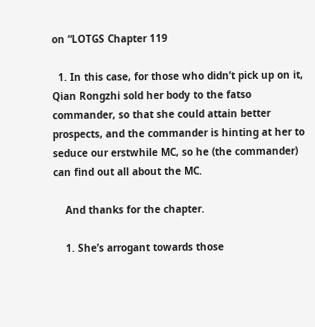on “LOTGS Chapter 119

  1. In this case, for those who didn’t pick up on it, Qian Rongzhi sold her body to the fatso commander, so that she could attain better prospects, and the commander is hinting at her to seduce our erstwhile MC, so he (the commander) can find out all about the MC.

    And thanks for the chapter.

    1. She’s arrogant towards those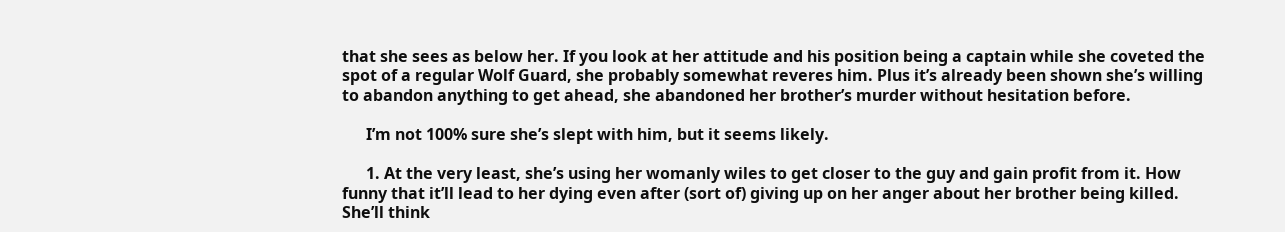that she sees as below her. If you look at her attitude and his position being a captain while she coveted the spot of a regular Wolf Guard, she probably somewhat reveres him. Plus it’s already been shown she’s willing to abandon anything to get ahead, she abandoned her brother’s murder without hesitation before.

      I’m not 100% sure she’s slept with him, but it seems likely.

      1. At the very least, she’s using her womanly wiles to get closer to the guy and gain profit from it. How funny that it’ll lead to her dying even after (sort of) giving up on her anger about her brother being killed. She’ll think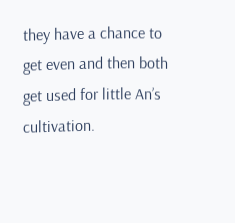they have a chance to get even and then both get used for little An’s cultivation.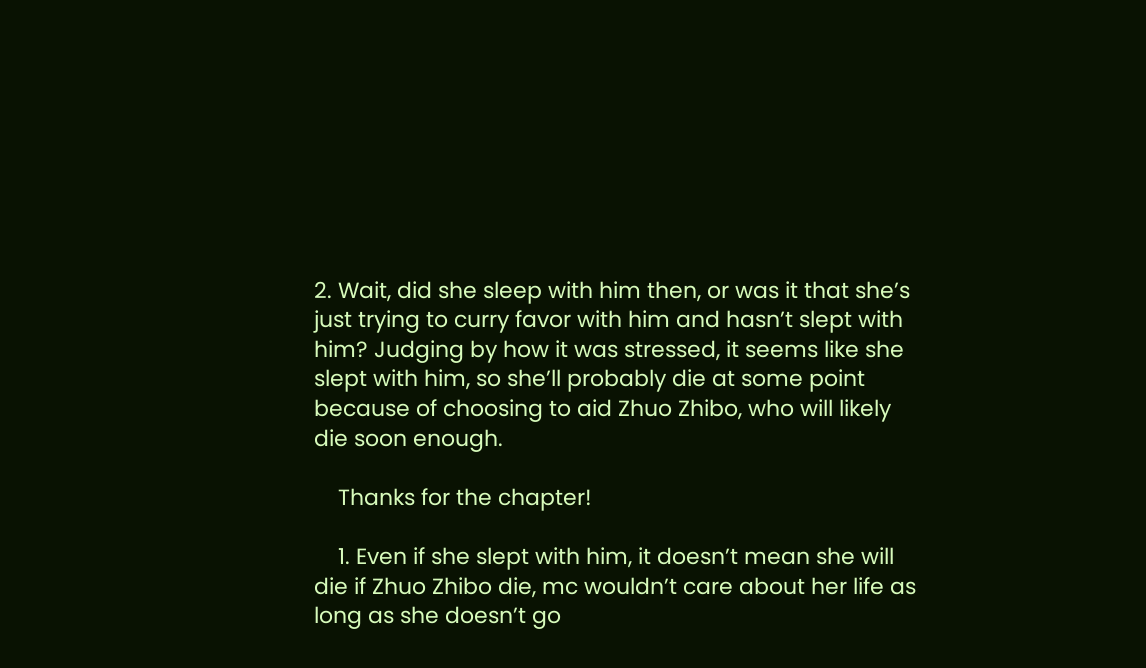2. Wait, did she sleep with him then, or was it that she’s just trying to curry favor with him and hasn’t slept with him? Judging by how it was stressed, it seems like she slept with him, so she’ll probably die at some point because of choosing to aid Zhuo Zhibo, who will likely die soon enough.

    Thanks for the chapter!

    1. Even if she slept with him, it doesn’t mean she will die if Zhuo Zhibo die, mc wouldn’t care about her life as long as she doesn’t go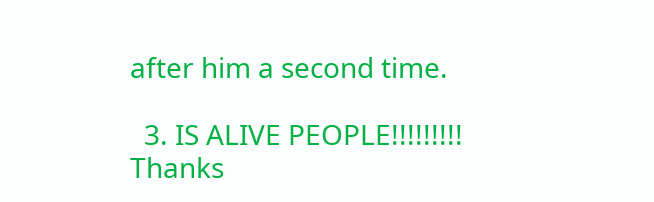after him a second time.

  3. IS ALIVE PEOPLE!!!!!!!!! Thanks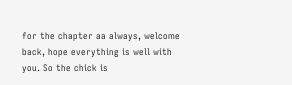for the chapter aa always, welcome back, hope everything is well with you. So the chick is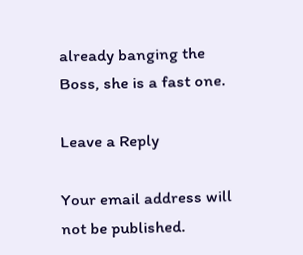already banging the Boss, she is a fast one.

Leave a Reply

Your email address will not be published.